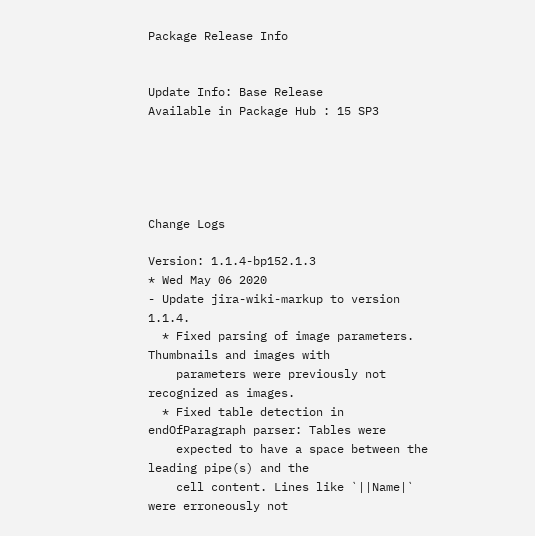Package Release Info


Update Info: Base Release
Available in Package Hub : 15 SP3





Change Logs

Version: 1.1.4-bp152.1.3
* Wed May 06 2020
- Update jira-wiki-markup to version 1.1.4.
  * Fixed parsing of image parameters. Thumbnails and images with
    parameters were previously not recognized as images.
  * Fixed table detection in endOfParagraph parser: Tables were
    expected to have a space between the leading pipe(s) and the
    cell content. Lines like `||Name|` were erroneously not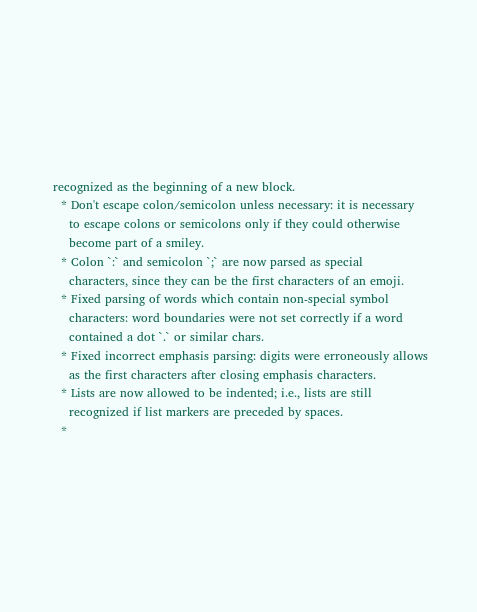recognized as the beginning of a new block.
  * Don't escape colon/semicolon unless necessary: it is necessary
    to escape colons or semicolons only if they could otherwise
    become part of a smiley.
  * Colon `:` and semicolon `;` are now parsed as special
    characters, since they can be the first characters of an emoji.
  * Fixed parsing of words which contain non-special symbol
    characters: word boundaries were not set correctly if a word
    contained a dot `.` or similar chars.
  * Fixed incorrect emphasis parsing: digits were erroneously allows
    as the first characters after closing emphasis characters.
  * Lists are now allowed to be indented; i.e., lists are still
    recognized if list markers are preceded by spaces.
  *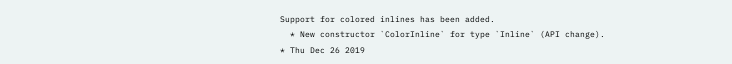Support for colored inlines has been added.
  * New constructor `ColorInline` for type `Inline` (API change).
* Thu Dec 26 2019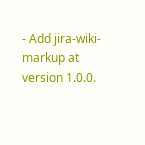- Add jira-wiki-markup at version 1.0.0.